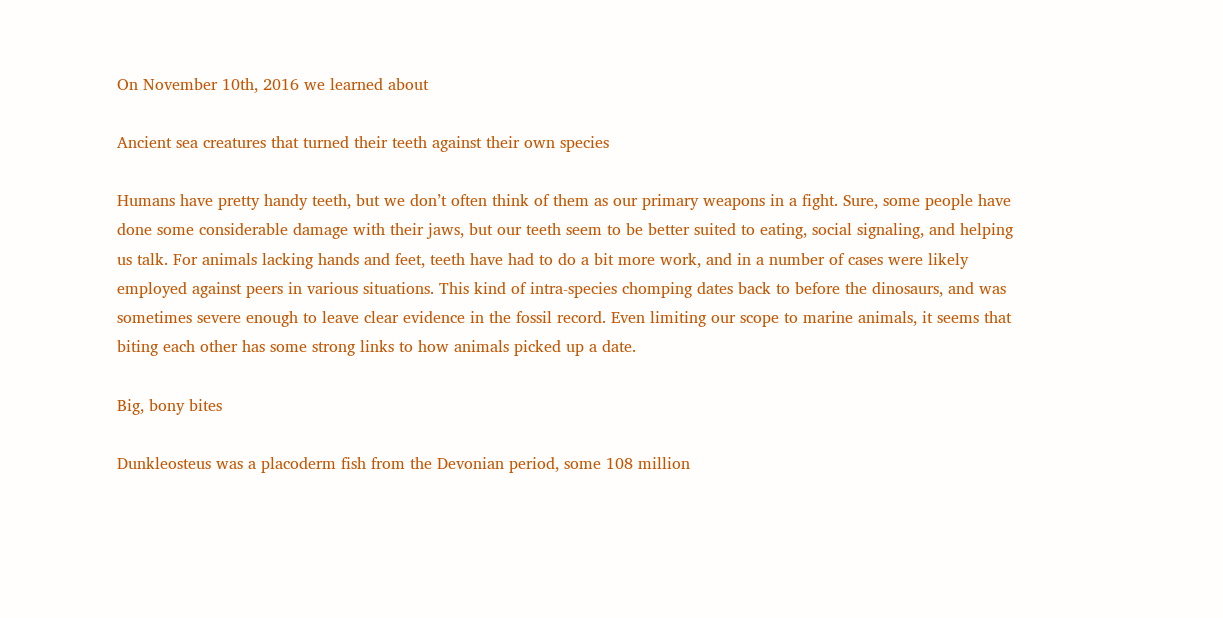On November 10th, 2016 we learned about

Ancient sea creatures that turned their teeth against their own species

Humans have pretty handy teeth, but we don’t often think of them as our primary weapons in a fight. Sure, some people have done some considerable damage with their jaws, but our teeth seem to be better suited to eating, social signaling, and helping us talk. For animals lacking hands and feet, teeth have had to do a bit more work, and in a number of cases were likely employed against peers in various situations. This kind of intra-species chomping dates back to before the dinosaurs, and was sometimes severe enough to leave clear evidence in the fossil record. Even limiting our scope to marine animals, it seems that biting each other has some strong links to how animals picked up a date.

Big, bony bites

Dunkleosteus was a placoderm fish from the Devonian period, some 108 million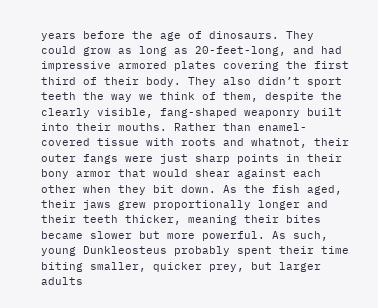years before the age of dinosaurs. They could grow as long as 20-feet-long, and had impressive armored plates covering the first third of their body. They also didn’t sport teeth the way we think of them, despite the clearly visible, fang-shaped weaponry built into their mouths. Rather than enamel-covered tissue with roots and whatnot, their outer fangs were just sharp points in their bony armor that would shear against each other when they bit down. As the fish aged, their jaws grew proportionally longer and their teeth thicker, meaning their bites became slower but more powerful. As such, young Dunkleosteus probably spent their time biting smaller, quicker prey, but larger adults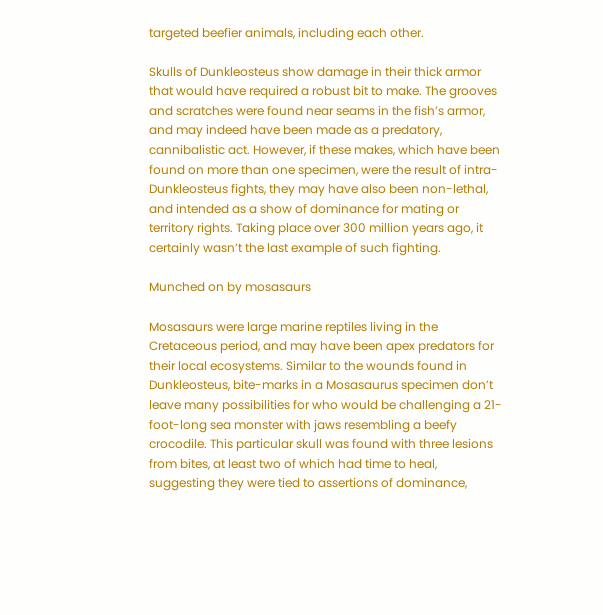targeted beefier animals, including each other.

Skulls of Dunkleosteus show damage in their thick armor that would have required a robust bit to make. The grooves and scratches were found near seams in the fish’s armor, and may indeed have been made as a predatory, cannibalistic act. However, if these makes, which have been found on more than one specimen, were the result of intra-Dunkleosteus fights, they may have also been non-lethal, and intended as a show of dominance for mating or territory rights. Taking place over 300 million years ago, it certainly wasn’t the last example of such fighting.

Munched on by mosasaurs

Mosasaurs were large marine reptiles living in the Cretaceous period, and may have been apex predators for their local ecosystems. Similar to the wounds found in Dunkleosteus, bite-marks in a Mosasaurus specimen don’t leave many possibilities for who would be challenging a 21-foot-long sea monster with jaws resembling a beefy crocodile. This particular skull was found with three lesions from bites, at least two of which had time to heal, suggesting they were tied to assertions of dominance,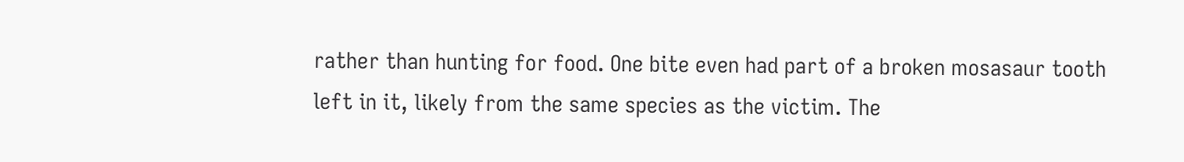rather than hunting for food. One bite even had part of a broken mosasaur tooth left in it, likely from the same species as the victim. The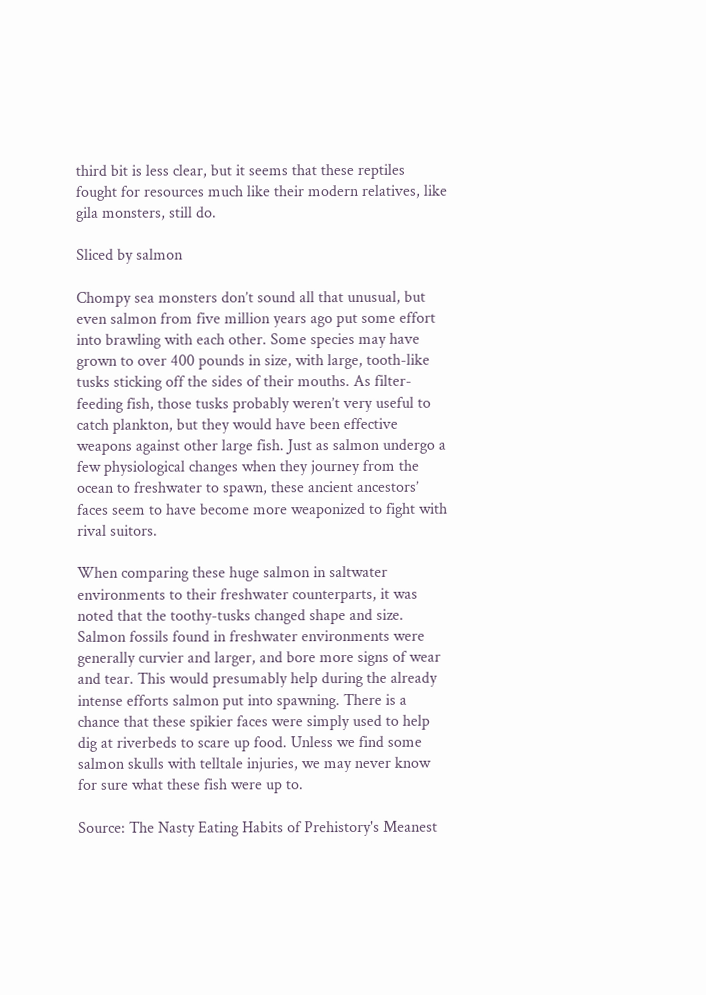third bit is less clear, but it seems that these reptiles fought for resources much like their modern relatives, like gila monsters, still do.

Sliced by salmon

Chompy sea monsters don’t sound all that unusual, but even salmon from five million years ago put some effort into brawling with each other. Some species may have grown to over 400 pounds in size, with large, tooth-like tusks sticking off the sides of their mouths. As filter-feeding fish, those tusks probably weren’t very useful to catch plankton, but they would have been effective weapons against other large fish. Just as salmon undergo a few physiological changes when they journey from the ocean to freshwater to spawn, these ancient ancestors’ faces seem to have become more weaponized to fight with rival suitors.

When comparing these huge salmon in saltwater environments to their freshwater counterparts, it was noted that the toothy-tusks changed shape and size. Salmon fossils found in freshwater environments were generally curvier and larger, and bore more signs of wear and tear. This would presumably help during the already intense efforts salmon put into spawning. There is a chance that these spikier faces were simply used to help dig at riverbeds to scare up food. Unless we find some salmon skulls with telltale injuries, we may never know for sure what these fish were up to.

Source: The Nasty Eating Habits of Prehistory's Meanest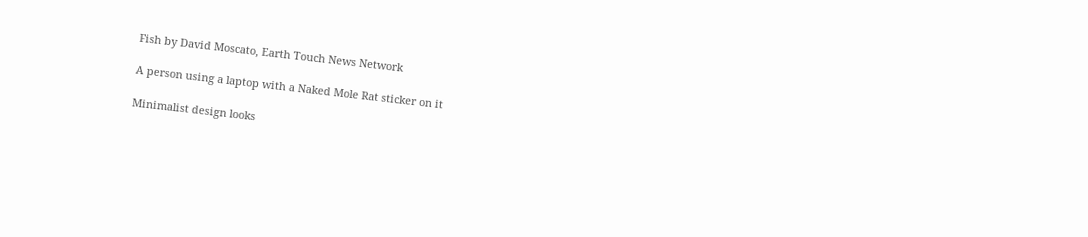Fish by David Moscato, Earth Touch News Network

A person using a laptop with a Naked Mole Rat sticker on it

Minimalist design looks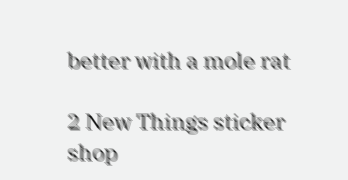better with a mole rat

2 New Things sticker shop